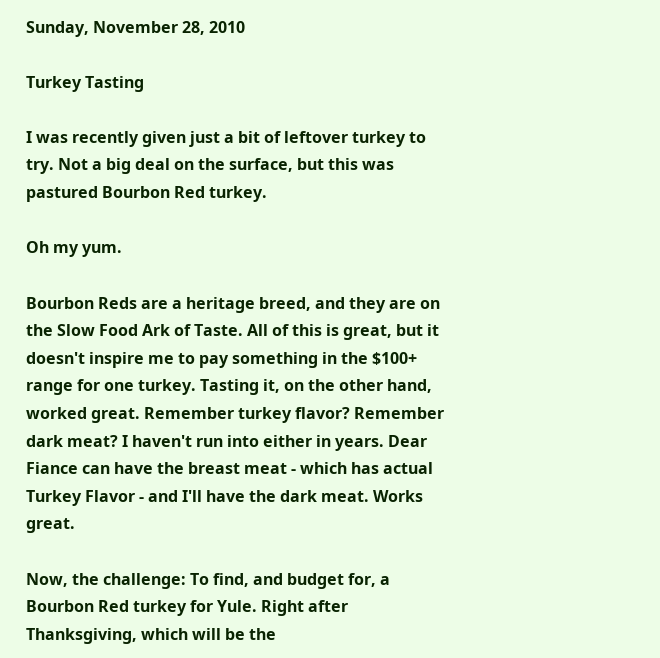Sunday, November 28, 2010

Turkey Tasting

I was recently given just a bit of leftover turkey to try. Not a big deal on the surface, but this was pastured Bourbon Red turkey.

Oh my yum.

Bourbon Reds are a heritage breed, and they are on the Slow Food Ark of Taste. All of this is great, but it doesn't inspire me to pay something in the $100+ range for one turkey. Tasting it, on the other hand, worked great. Remember turkey flavor? Remember dark meat? I haven't run into either in years. Dear Fiance can have the breast meat - which has actual Turkey Flavor - and I'll have the dark meat. Works great.

Now, the challenge: To find, and budget for, a Bourbon Red turkey for Yule. Right after Thanksgiving, which will be the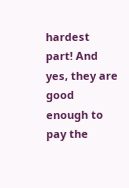hardest part! And yes, they are good enough to pay the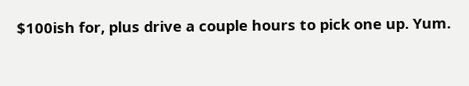$100ish for, plus drive a couple hours to pick one up. Yum.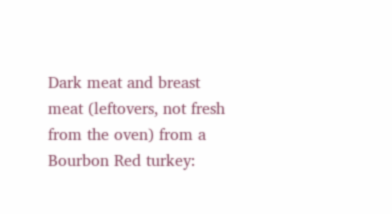Dark meat and breast meat (leftovers, not fresh from the oven) from a Bourbon Red turkey: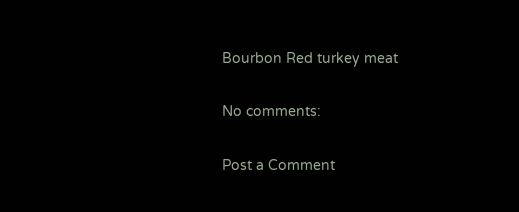Bourbon Red turkey meat

No comments:

Post a Comment